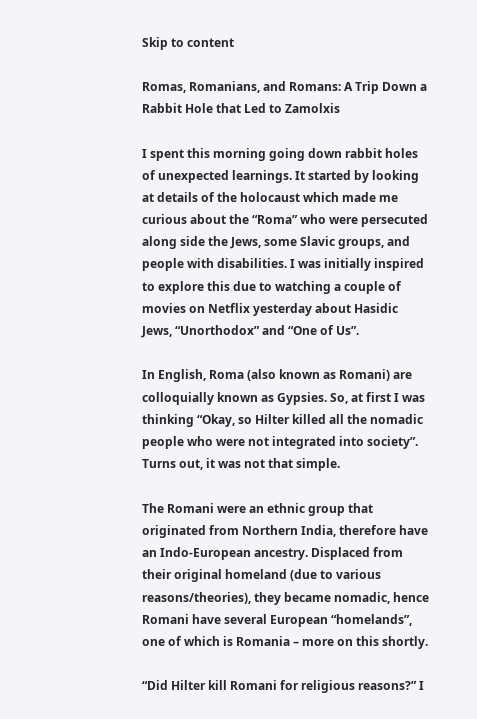Skip to content

Romas, Romanians, and Romans: A Trip Down a Rabbit Hole that Led to Zamolxis

I spent this morning going down rabbit holes of unexpected learnings. It started by looking at details of the holocaust which made me curious about the “Roma” who were persecuted along side the Jews, some Slavic groups, and people with disabilities. I was initially inspired to explore this due to watching a couple of movies on Netflix yesterday about Hasidic Jews, “Unorthodox” and “One of Us”.

In English, Roma (also known as Romani) are colloquially known as Gypsies. So, at first I was thinking “Okay, so Hilter killed all the nomadic people who were not integrated into society”. Turns out, it was not that simple.

The Romani were an ethnic group that originated from Northern India, therefore have an Indo-European ancestry. Displaced from their original homeland (due to various reasons/theories), they became nomadic, hence Romani have several European “homelands”, one of which is Romania – more on this shortly.

“Did Hilter kill Romani for religious reasons?” I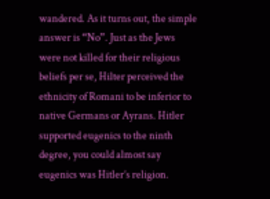wandered. As it turns out, the simple answer is “No”. Just as the Jews were not killed for their religious beliefs per se, Hilter perceived the ethnicity of Romani to be inferior to native Germans or Ayrans. Hitler supported eugenics to the ninth degree, you could almost say eugenics was Hitler’s religion.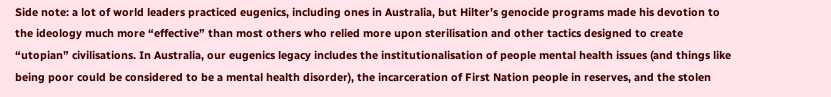Side note: a lot of world leaders practiced eugenics, including ones in Australia, but Hilter’s genocide programs made his devotion to the ideology much more “effective” than most others who relied more upon sterilisation and other tactics designed to create “utopian” civilisations. In Australia, our eugenics legacy includes the institutionalisation of people mental health issues (and things like being poor could be considered to be a mental health disorder), the incarceration of First Nation people in reserves, and the stolen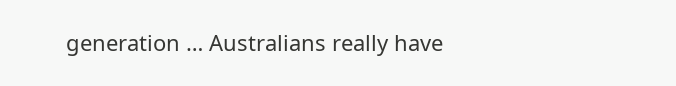generation … Australians really have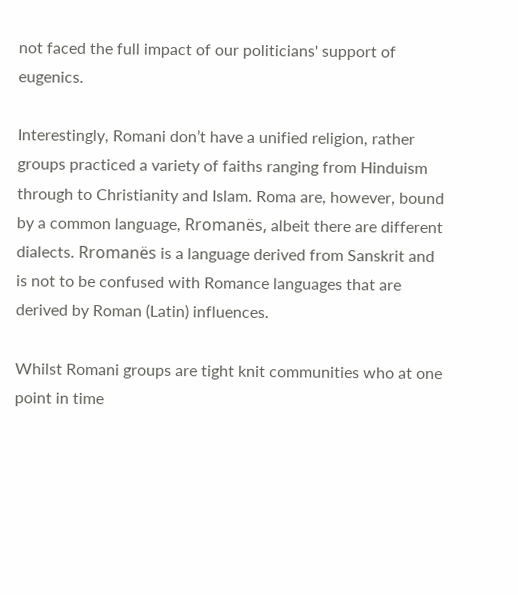not faced the full impact of our politicians' support of eugenics.

Interestingly, Romani don’t have a unified religion, rather groups practiced a variety of faiths ranging from Hinduism through to Christianity and Islam. Roma are, however, bound by a common language, Rromanës, albeit there are different dialects. Rromanës is a language derived from Sanskrit and is not to be confused with Romance languages that are derived by Roman (Latin) influences.

Whilst Romani groups are tight knit communities who at one point in time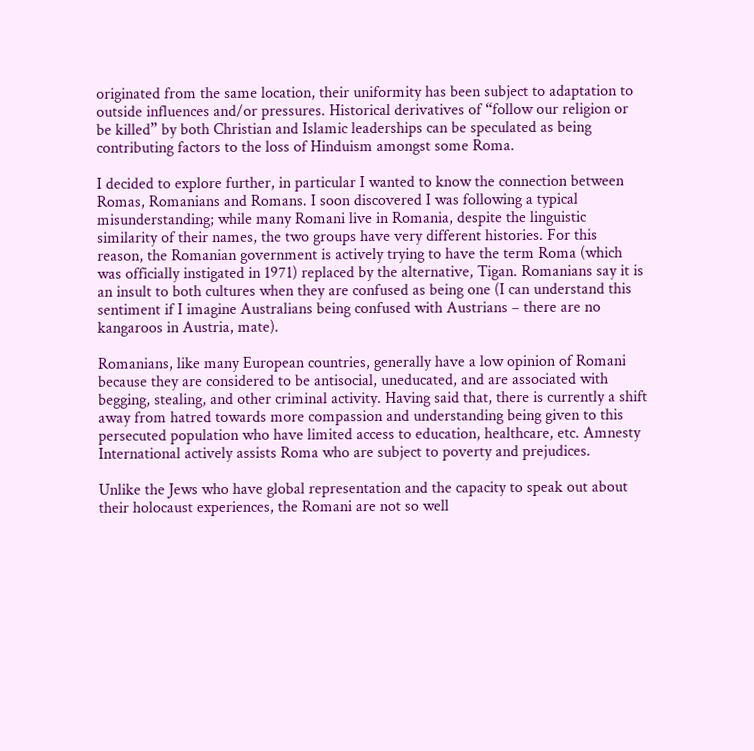originated from the same location, their uniformity has been subject to adaptation to outside influences and/or pressures. Historical derivatives of “follow our religion or be killed” by both Christian and Islamic leaderships can be speculated as being contributing factors to the loss of Hinduism amongst some Roma.

I decided to explore further, in particular I wanted to know the connection between Romas, Romanians and Romans. I soon discovered I was following a typical misunderstanding; while many Romani live in Romania, despite the linguistic similarity of their names, the two groups have very different histories. For this reason, the Romanian government is actively trying to have the term Roma (which was officially instigated in 1971) replaced by the alternative, Tigan. Romanians say it is an insult to both cultures when they are confused as being one (I can understand this sentiment if I imagine Australians being confused with Austrians – there are no kangaroos in Austria, mate).

Romanians, like many European countries, generally have a low opinion of Romani because they are considered to be antisocial, uneducated, and are associated with begging, stealing, and other criminal activity. Having said that, there is currently a shift away from hatred towards more compassion and understanding being given to this persecuted population who have limited access to education, healthcare, etc. Amnesty International actively assists Roma who are subject to poverty and prejudices.

Unlike the Jews who have global representation and the capacity to speak out about their holocaust experiences, the Romani are not so well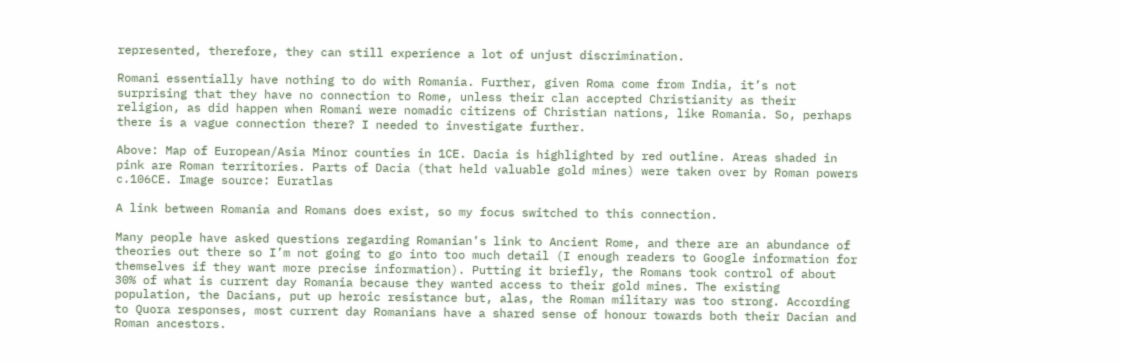represented, therefore, they can still experience a lot of unjust discrimination.

Romani essentially have nothing to do with Romania. Further, given Roma come from India, it’s not surprising that they have no connection to Rome, unless their clan accepted Christianity as their religion, as did happen when Romani were nomadic citizens of Christian nations, like Romania. So, perhaps there is a vague connection there? I needed to investigate further.

Above: Map of European/Asia Minor counties in 1CE. Dacia is highlighted by red outline. Areas shaded in pink are Roman territories. Parts of Dacia (that held valuable gold mines) were taken over by Roman powers c.106CE. Image source: Euratlas

A link between Romania and Romans does exist, so my focus switched to this connection.

Many people have asked questions regarding Romanian’s link to Ancient Rome, and there are an abundance of theories out there so I’m not going to go into too much detail (I enough readers to Google information for themselves if they want more precise information). Putting it briefly, the Romans took control of about 30% of what is current day Romania because they wanted access to their gold mines. The existing population, the Dacians, put up heroic resistance but, alas, the Roman military was too strong. According to Quora responses, most current day Romanians have a shared sense of honour towards both their Dacian and Roman ancestors.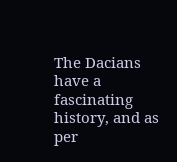The Dacians have a fascinating history, and as per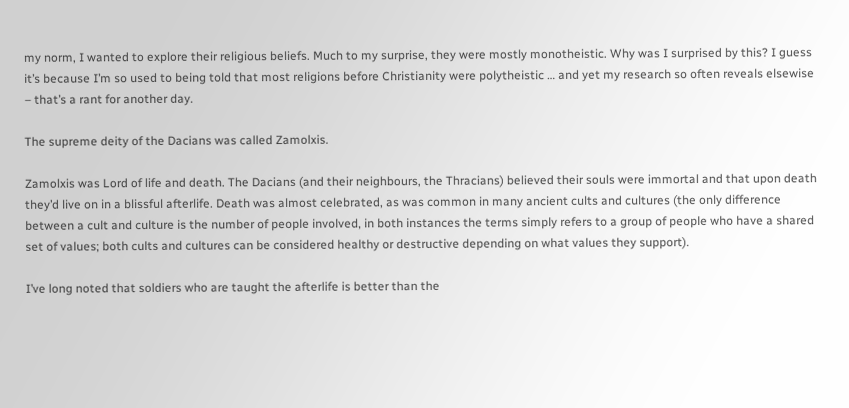my norm, I wanted to explore their religious beliefs. Much to my surprise, they were mostly monotheistic. Why was I surprised by this? I guess it’s because I’m so used to being told that most religions before Christianity were polytheistic … and yet my research so often reveals elsewise – that’s a rant for another day.

The supreme deity of the Dacians was called Zamolxis.

Zamolxis was Lord of life and death. The Dacians (and their neighbours, the Thracians) believed their souls were immortal and that upon death they’d live on in a blissful afterlife. Death was almost celebrated, as was common in many ancient cults and cultures (the only difference between a cult and culture is the number of people involved, in both instances the terms simply refers to a group of people who have a shared set of values; both cults and cultures can be considered healthy or destructive depending on what values they support).

I’ve long noted that soldiers who are taught the afterlife is better than the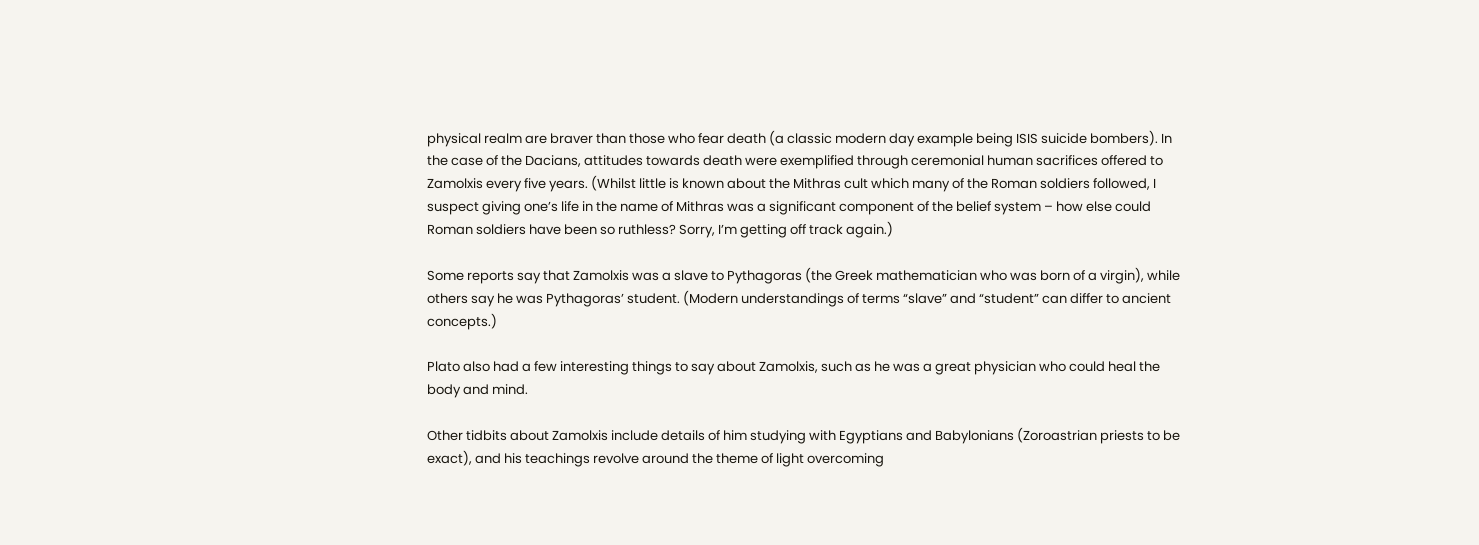physical realm are braver than those who fear death (a classic modern day example being ISIS suicide bombers). In the case of the Dacians, attitudes towards death were exemplified through ceremonial human sacrifices offered to Zamolxis every five years. (Whilst little is known about the Mithras cult which many of the Roman soldiers followed, I suspect giving one’s life in the name of Mithras was a significant component of the belief system – how else could Roman soldiers have been so ruthless? Sorry, I’m getting off track again.)

Some reports say that Zamolxis was a slave to Pythagoras (the Greek mathematician who was born of a virgin), while others say he was Pythagoras’ student. (Modern understandings of terms “slave” and “student” can differ to ancient concepts.)

Plato also had a few interesting things to say about Zamolxis, such as he was a great physician who could heal the body and mind.

Other tidbits about Zamolxis include details of him studying with Egyptians and Babylonians (Zoroastrian priests to be exact), and his teachings revolve around the theme of light overcoming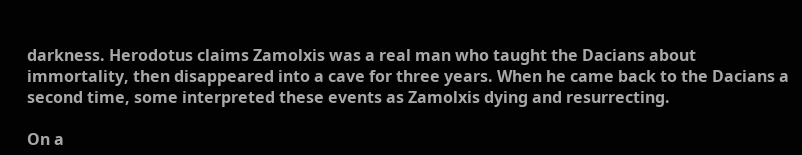darkness. Herodotus claims Zamolxis was a real man who taught the Dacians about immortality, then disappeared into a cave for three years. When he came back to the Dacians a second time, some interpreted these events as Zamolxis dying and resurrecting.

On a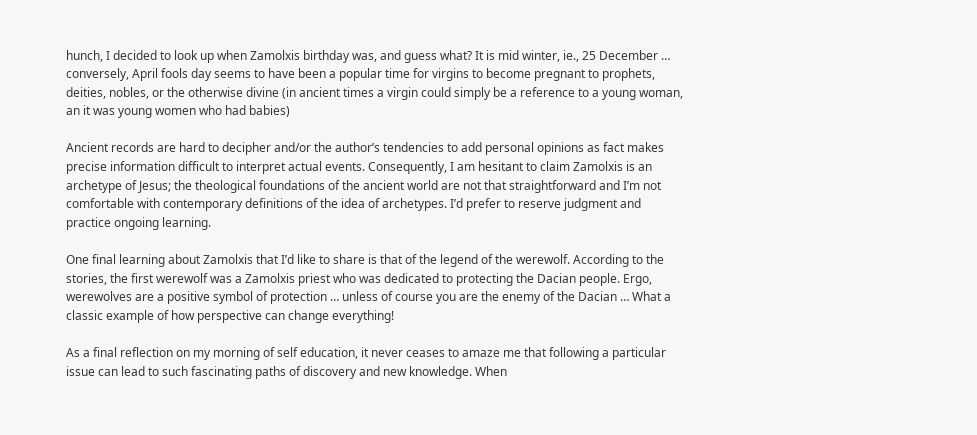hunch, I decided to look up when Zamolxis birthday was, and guess what? It is mid winter, ie., 25 December … conversely, April fools day seems to have been a popular time for virgins to become pregnant to prophets, deities, nobles, or the otherwise divine (in ancient times a virgin could simply be a reference to a young woman, an it was young women who had babies)

Ancient records are hard to decipher and/or the author’s tendencies to add personal opinions as fact makes precise information difficult to interpret actual events. Consequently, I am hesitant to claim Zamolxis is an archetype of Jesus; the theological foundations of the ancient world are not that straightforward and I’m not comfortable with contemporary definitions of the idea of archetypes. I’d prefer to reserve judgment and practice ongoing learning.

One final learning about Zamolxis that I’d like to share is that of the legend of the werewolf. According to the stories, the first werewolf was a Zamolxis priest who was dedicated to protecting the Dacian people. Ergo, werewolves are a positive symbol of protection … unless of course you are the enemy of the Dacian … What a classic example of how perspective can change everything!

As a final reflection on my morning of self education, it never ceases to amaze me that following a particular issue can lead to such fascinating paths of discovery and new knowledge. When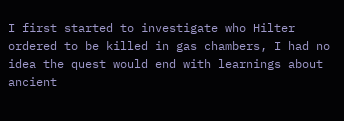I first started to investigate who Hilter ordered to be killed in gas chambers, I had no idea the quest would end with learnings about ancient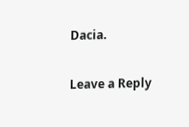Dacia.

Leave a Reply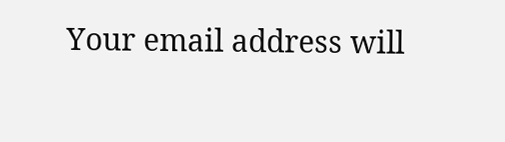Your email address will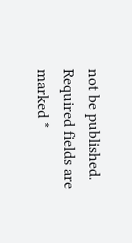not be published. Required fields are marked *